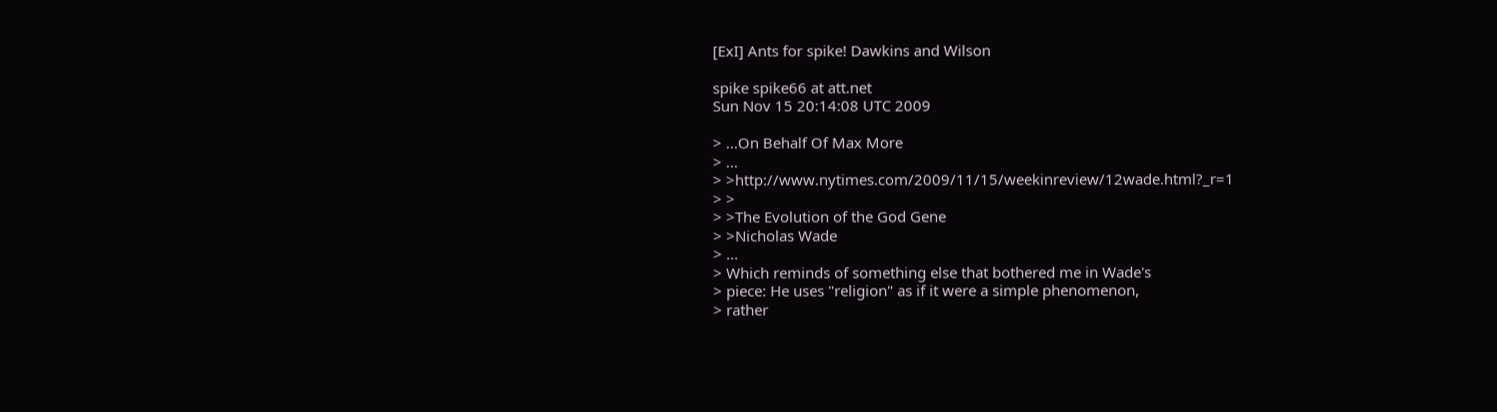[ExI] Ants for spike! Dawkins and Wilson

spike spike66 at att.net
Sun Nov 15 20:14:08 UTC 2009

> ...On Behalf Of Max More
> ...
> >http://www.nytimes.com/2009/11/15/weekinreview/12wade.html?_r=1
> >
> >The Evolution of the God Gene
> >Nicholas Wade
> ...
> Which reminds of something else that bothered me in Wade's
> piece: He uses "religion" as if it were a simple phenomenon,
> rather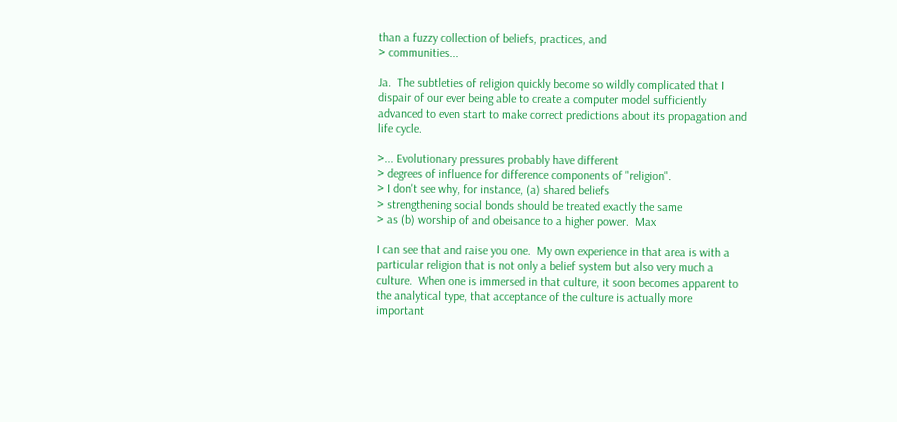than a fuzzy collection of beliefs, practices, and
> communities...

Ja.  The subtleties of religion quickly become so wildly complicated that I
dispair of our ever being able to create a computer model sufficiently
advanced to even start to make correct predictions about its propagation and
life cycle.

>... Evolutionary pressures probably have different
> degrees of influence for difference components of "religion".
> I don't see why, for instance, (a) shared beliefs
> strengthening social bonds should be treated exactly the same
> as (b) worship of and obeisance to a higher power.  Max

I can see that and raise you one.  My own experience in that area is with a
particular religion that is not only a belief system but also very much a
culture.  When one is immersed in that culture, it soon becomes apparent to
the analytical type, that acceptance of the culture is actually more
important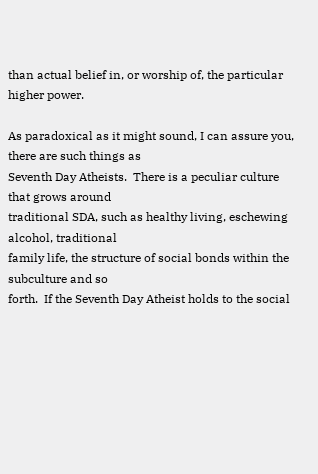than actual belief in, or worship of, the particular higher power.

As paradoxical as it might sound, I can assure you, there are such things as
Seventh Day Atheists.  There is a peculiar culture that grows around
traditional SDA, such as healthy living, eschewing alcohol, traditional
family life, the structure of social bonds within the subculture and so
forth.  If the Seventh Day Atheist holds to the social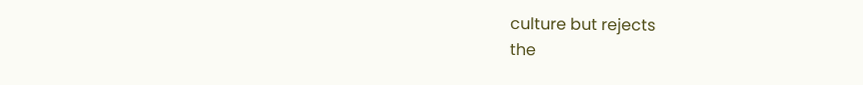culture but rejects
the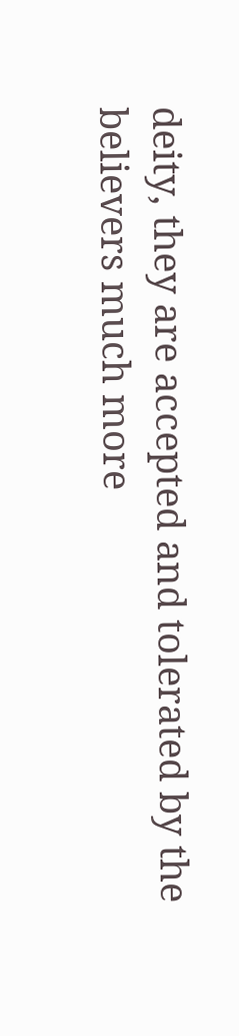deity, they are accepted and tolerated by the believers much more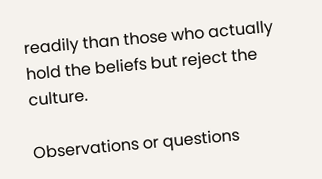readily than those who actually hold the beliefs but reject the culture.

Observations or questions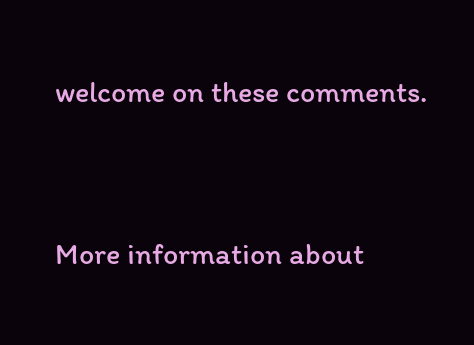welcome on these comments.


More information about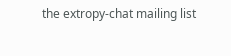the extropy-chat mailing list